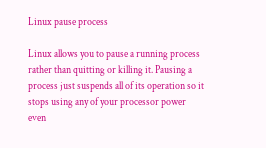Linux pause process

Linux allows you to pause a running process rather than quitting or killing it. Pausing a process just suspends all of its operation so it stops using any of your processor power even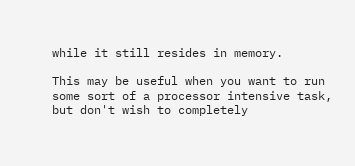while it still resides in memory.

This may be useful when you want to run some sort of a processor intensive task, but don't wish to completely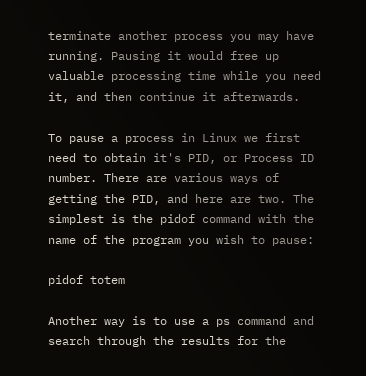terminate another process you may have running. Pausing it would free up valuable processing time while you need it, and then continue it afterwards.

To pause a process in Linux we first need to obtain it's PID, or Process ID number. There are various ways of getting the PID, and here are two. The simplest is the pidof command with the name of the program you wish to pause:

pidof totem

Another way is to use a ps command and search through the results for the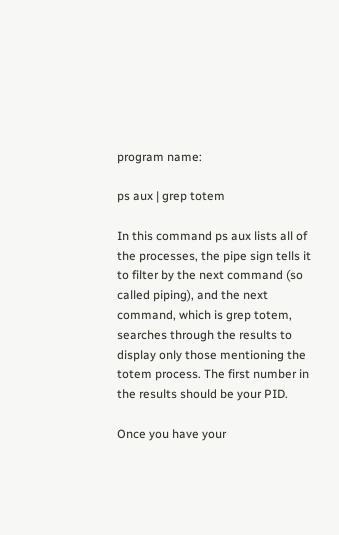program name:

ps aux | grep totem

In this command ps aux lists all of the processes, the pipe sign tells it to filter by the next command (so called piping), and the next command, which is grep totem, searches through the results to display only those mentioning the totem process. The first number in the results should be your PID.

Once you have your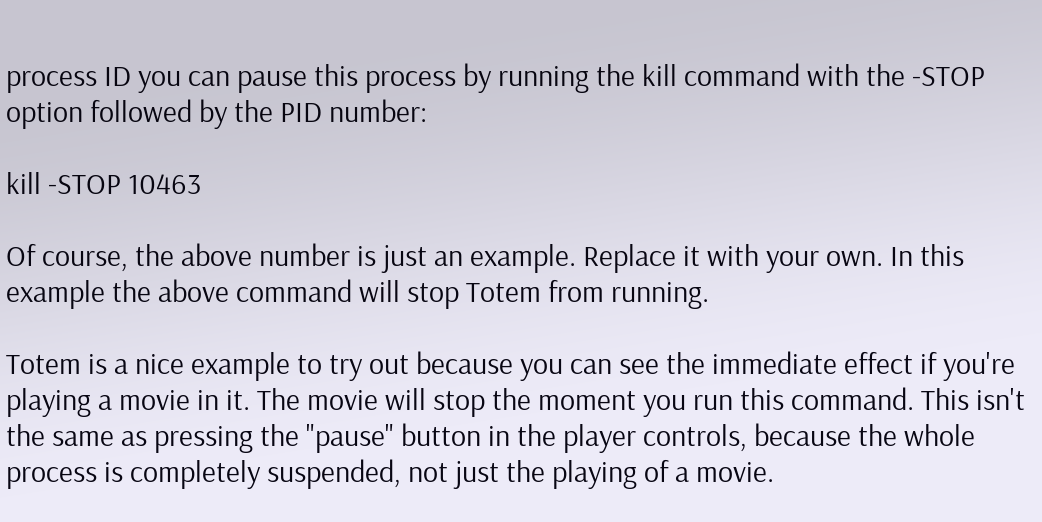process ID you can pause this process by running the kill command with the -STOP option followed by the PID number:

kill -STOP 10463

Of course, the above number is just an example. Replace it with your own. In this example the above command will stop Totem from running.

Totem is a nice example to try out because you can see the immediate effect if you're playing a movie in it. The movie will stop the moment you run this command. This isn't the same as pressing the "pause" button in the player controls, because the whole process is completely suspended, not just the playing of a movie.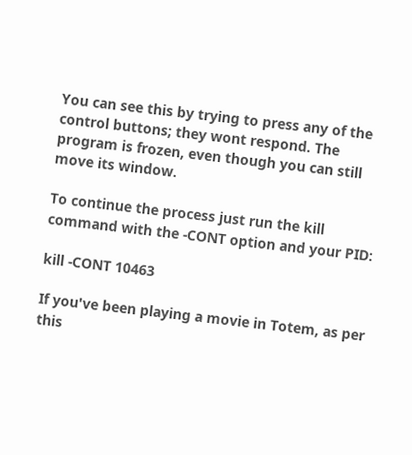You can see this by trying to press any of the control buttons; they wont respond. The program is frozen, even though you can still move its window.

To continue the process just run the kill command with the -CONT option and your PID:

kill -CONT 10463

If you've been playing a movie in Totem, as per this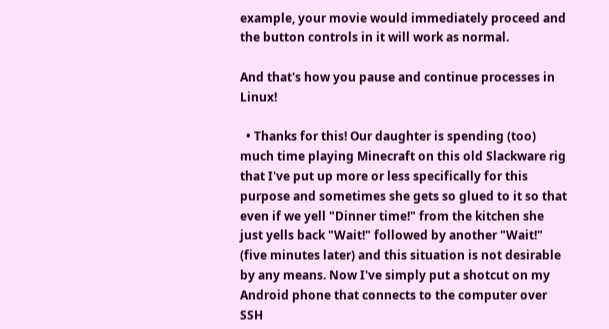example, your movie would immediately proceed and the button controls in it will work as normal.

And that's how you pause and continue processes in Linux!

  • Thanks for this! Our daughter is spending (too) much time playing Minecraft on this old Slackware rig that I've put up more or less specifically for this purpose and sometimes she gets so glued to it so that even if we yell "Dinner time!" from the kitchen she just yells back "Wait!" followed by another "Wait!" (five minutes later) and this situation is not desirable by any means. Now I've simply put a shotcut on my Android phone that connects to the computer over SSH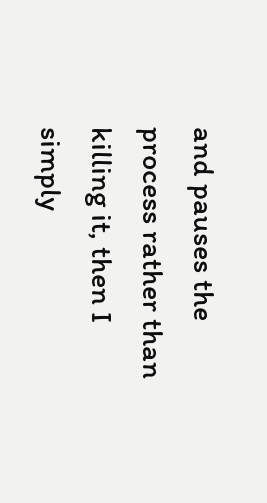and pauses the process rather than killing it, then I simply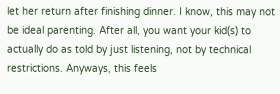let her return after finishing dinner. I know, this may not be ideal parenting. After all, you want your kid(s) to actually do as told by just listening, not by technical restrictions. Anyways, this feels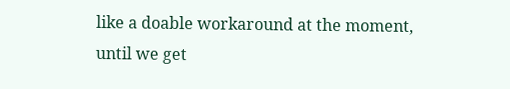like a doable workaround at the moment, until we get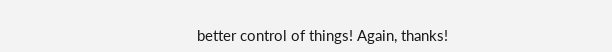better control of things! Again, thanks!